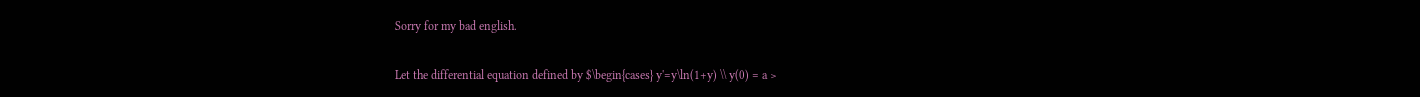Sorry for my bad english.

Let the differential equation defined by $\begin{cases} y'=y\ln(1+y) \\ y(0) = a >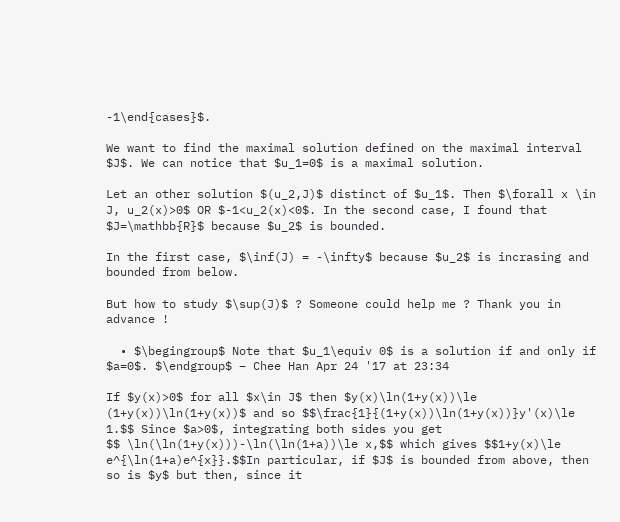-1\end{cases}$.

We want to find the maximal solution defined on the maximal interval $J$. We can notice that $u_1=0$ is a maximal solution.

Let an other solution $(u_2,J)$ distinct of $u_1$. Then $\forall x \in J, u_2(x)>0$ OR $-1<u_2(x)<0$. In the second case, I found that $J=\mathbb{R}$ because $u_2$ is bounded.

In the first case, $\inf(J) = -\infty$ because $u_2$ is incrasing and bounded from below.

But how to study $\sup(J)$ ? Someone could help me ? Thank you in advance !

  • $\begingroup$ Note that $u_1\equiv 0$ is a solution if and only if $a=0$. $\endgroup$ – Chee Han Apr 24 '17 at 23:34

If $y(x)>0$ for all $x\in J$ then $y(x)\ln(1+y(x))\le (1+y(x))\ln(1+y(x))$ and so $$\frac{1}{(1+y(x))\ln(1+y(x))}y'(x)\le 1.$$ Since $a>0$, integrating both sides you get
$$ \ln(\ln(1+y(x)))-\ln(\ln(1+a))\le x,$$ which gives $$1+y(x)\le e^{\ln(1+a)e^{x}}.$$In particular, if $J$ is bounded from above, then so is $y$ but then, since it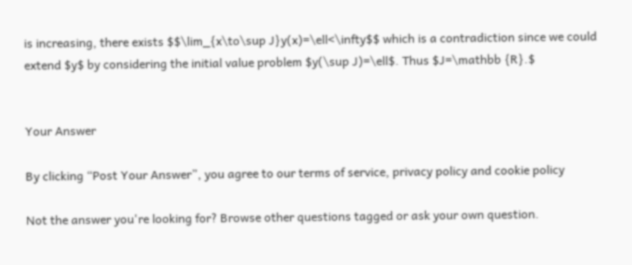is increasing, there exists $$\lim_{x\to\sup J}y(x)=\ell<\infty$$ which is a contradiction since we could extend $y$ by considering the initial value problem $y(\sup J)=\ell$. Thus $J=\mathbb {R}.$


Your Answer

By clicking “Post Your Answer”, you agree to our terms of service, privacy policy and cookie policy

Not the answer you're looking for? Browse other questions tagged or ask your own question.